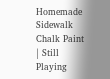Homemade Sidewalk Chalk Paint | Still Playing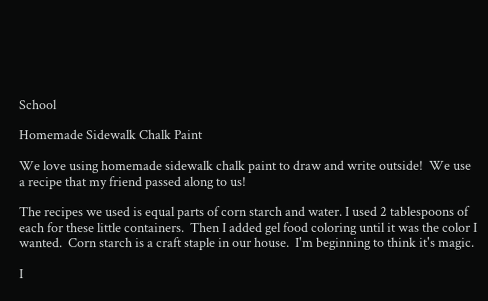School

Homemade Sidewalk Chalk Paint

We love using homemade sidewalk chalk paint to draw and write outside!  We use a recipe that my friend passed along to us!

The recipes we used is equal parts of corn starch and water. I used 2 tablespoons of each for these little containers.  Then I added gel food coloring until it was the color I wanted.  Corn starch is a craft staple in our house.  I'm beginning to think it's magic.

I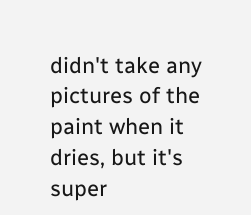didn't take any pictures of the paint when it dries, but it's super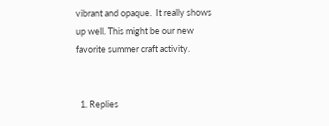vibrant and opaque.  It really shows up well. This might be our new favorite summer craft activity.


  1. Replies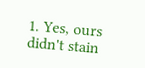1. Yes, ours didn't stain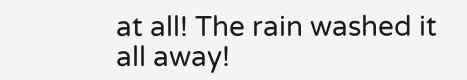at all! The rain washed it all away!